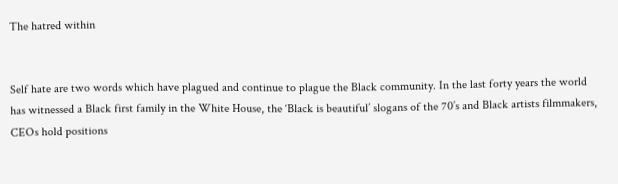The hatred within


Self hate are two words which have plagued and continue to plague the Black community. In the last forty years the world has witnessed a Black first family in the White House, the ‘Black is beautiful’ slogans of the 70’s and Black artists filmmakers, CEOs hold positions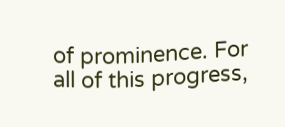of prominence. For all of this progress,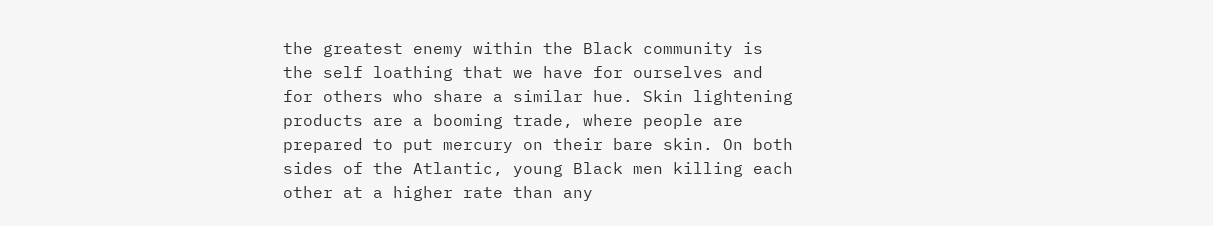the greatest enemy within the Black community is the self loathing that we have for ourselves and for others who share a similar hue. Skin lightening products are a booming trade, where people are prepared to put mercury on their bare skin. On both sides of the Atlantic, young Black men killing each other at a higher rate than any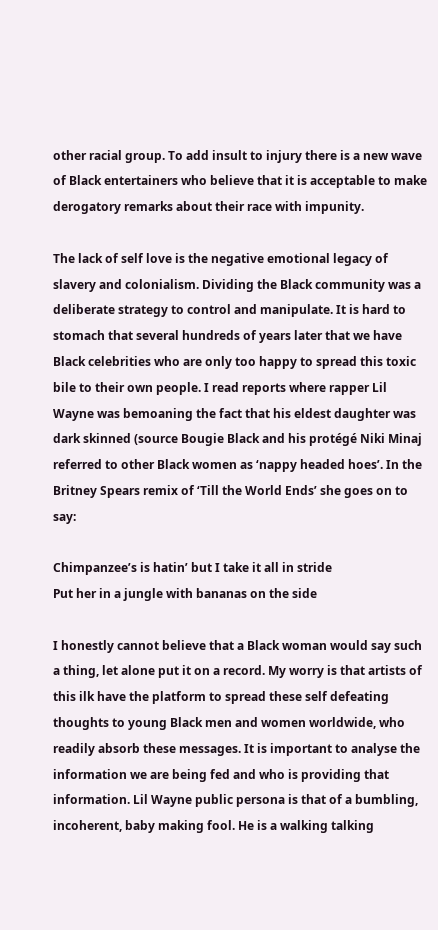other racial group. To add insult to injury there is a new wave of Black entertainers who believe that it is acceptable to make derogatory remarks about their race with impunity.

The lack of self love is the negative emotional legacy of slavery and colonialism. Dividing the Black community was a deliberate strategy to control and manipulate. It is hard to stomach that several hundreds of years later that we have Black celebrities who are only too happy to spread this toxic bile to their own people. I read reports where rapper Lil Wayne was bemoaning the fact that his eldest daughter was dark skinned (source Bougie Black and his protégé Niki Minaj referred to other Black women as ‘nappy headed hoes’. In the Britney Spears remix of ‘Till the World Ends’ she goes on to say:

Chimpanzee’s is hatin’ but I take it all in stride
Put her in a jungle with bananas on the side

I honestly cannot believe that a Black woman would say such a thing, let alone put it on a record. My worry is that artists of this ilk have the platform to spread these self defeating thoughts to young Black men and women worldwide, who readily absorb these messages. It is important to analyse the information we are being fed and who is providing that information. Lil Wayne public persona is that of a bumbling, incoherent, baby making fool. He is a walking talking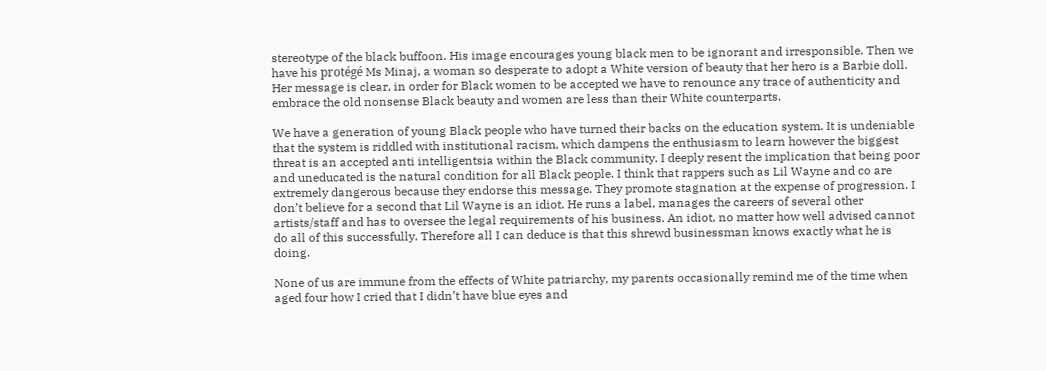stereotype of the black buffoon. His image encourages young black men to be ignorant and irresponsible. Then we have his protégé Ms Minaj, a woman so desperate to adopt a White version of beauty that her hero is a Barbie doll. Her message is clear, in order for Black women to be accepted we have to renounce any trace of authenticity and embrace the old nonsense Black beauty and women are less than their White counterparts.

We have a generation of young Black people who have turned their backs on the education system. It is undeniable that the system is riddled with institutional racism, which dampens the enthusiasm to learn however the biggest threat is an accepted anti intelligentsia within the Black community. I deeply resent the implication that being poor and uneducated is the natural condition for all Black people. I think that rappers such as Lil Wayne and co are extremely dangerous because they endorse this message. They promote stagnation at the expense of progression. I don’t believe for a second that Lil Wayne is an idiot. He runs a label, manages the careers of several other artists/staff and has to oversee the legal requirements of his business. An idiot, no matter how well advised cannot do all of this successfully. Therefore all I can deduce is that this shrewd businessman knows exactly what he is doing.

None of us are immune from the effects of White patriarchy, my parents occasionally remind me of the time when aged four how I cried that I didn’t have blue eyes and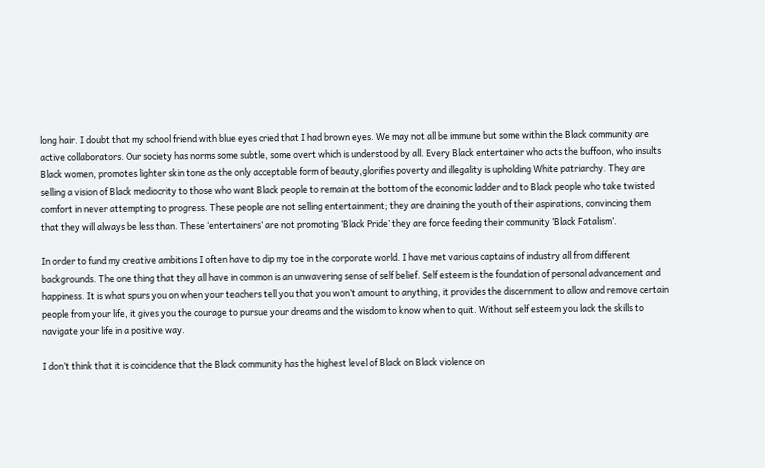long hair. I doubt that my school friend with blue eyes cried that I had brown eyes. We may not all be immune but some within the Black community are active collaborators. Our society has norms some subtle, some overt which is understood by all. Every Black entertainer who acts the buffoon, who insults Black women, promotes lighter skin tone as the only acceptable form of beauty,glorifies poverty and illegality is upholding White patriarchy. They are selling a vision of Black mediocrity to those who want Black people to remain at the bottom of the economic ladder and to Black people who take twisted comfort in never attempting to progress. These people are not selling entertainment; they are draining the youth of their aspirations, convincing them that they will always be less than. These ‘entertainers’ are not promoting ‘Black Pride’ they are force feeding their community ‘Black Fatalism’.

In order to fund my creative ambitions I often have to dip my toe in the corporate world. I have met various captains of industry all from different backgrounds. The one thing that they all have in common is an unwavering sense of self belief. Self esteem is the foundation of personal advancement and happiness. It is what spurs you on when your teachers tell you that you won’t amount to anything, it provides the discernment to allow and remove certain people from your life, it gives you the courage to pursue your dreams and the wisdom to know when to quit. Without self esteem you lack the skills to navigate your life in a positive way.

I don’t think that it is coincidence that the Black community has the highest level of Black on Black violence on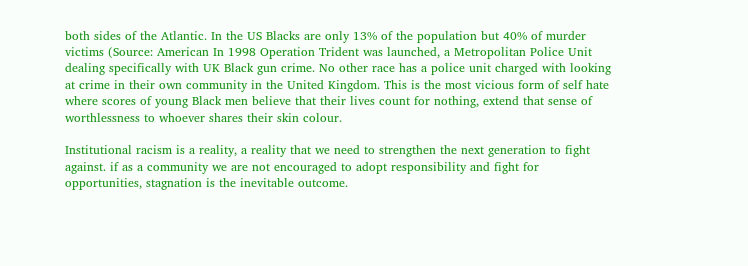both sides of the Atlantic. In the US Blacks are only 13% of the population but 40% of murder victims (Source: American In 1998 Operation Trident was launched, a Metropolitan Police Unit dealing specifically with UK Black gun crime. No other race has a police unit charged with looking at crime in their own community in the United Kingdom. This is the most vicious form of self hate where scores of young Black men believe that their lives count for nothing, extend that sense of worthlessness to whoever shares their skin colour.

Institutional racism is a reality, a reality that we need to strengthen the next generation to fight against. if as a community we are not encouraged to adopt responsibility and fight for opportunities, stagnation is the inevitable outcome.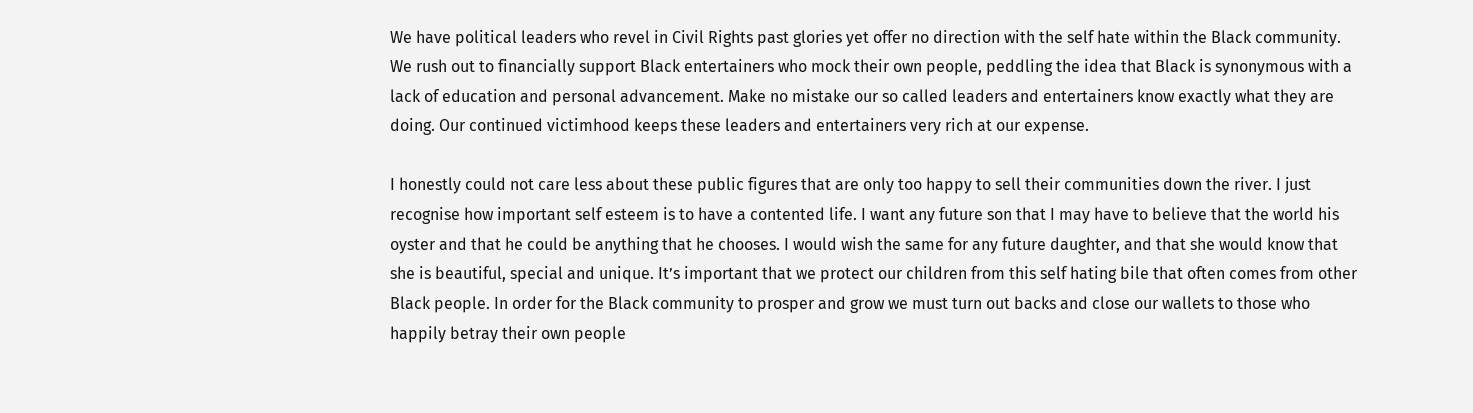We have political leaders who revel in Civil Rights past glories yet offer no direction with the self hate within the Black community. We rush out to financially support Black entertainers who mock their own people, peddling the idea that Black is synonymous with a lack of education and personal advancement. Make no mistake our so called leaders and entertainers know exactly what they are doing. Our continued victimhood keeps these leaders and entertainers very rich at our expense.

I honestly could not care less about these public figures that are only too happy to sell their communities down the river. I just recognise how important self esteem is to have a contented life. I want any future son that I may have to believe that the world his oyster and that he could be anything that he chooses. I would wish the same for any future daughter, and that she would know that she is beautiful, special and unique. It’s important that we protect our children from this self hating bile that often comes from other Black people. In order for the Black community to prosper and grow we must turn out backs and close our wallets to those who happily betray their own people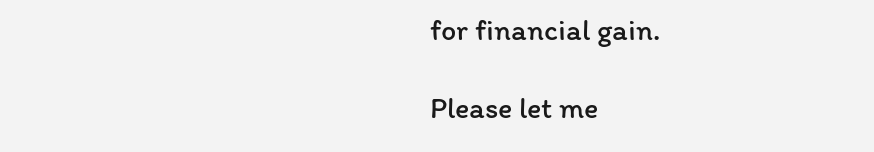for financial gain.

Please let me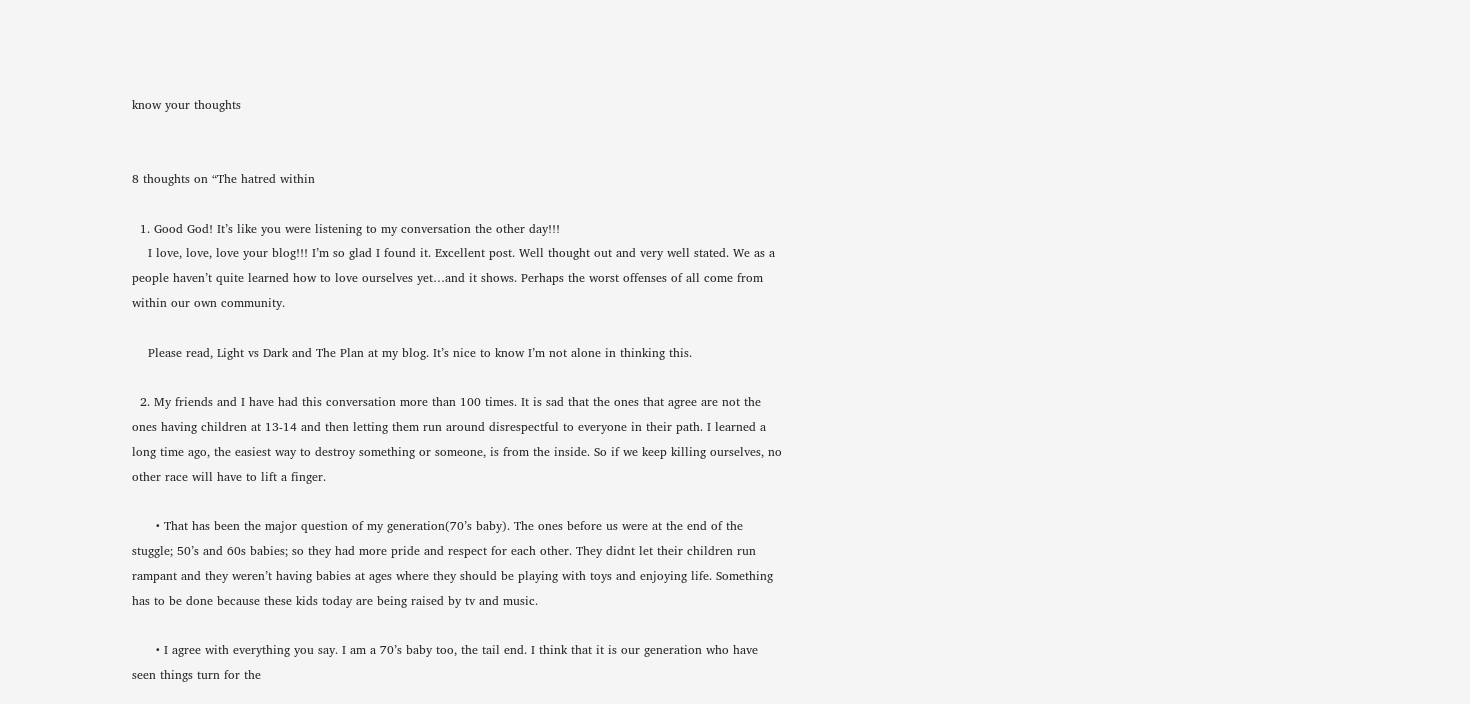know your thoughts


8 thoughts on “The hatred within

  1. Good God! It’s like you were listening to my conversation the other day!!!
    I love, love, love your blog!!! I’m so glad I found it. Excellent post. Well thought out and very well stated. We as a people haven’t quite learned how to love ourselves yet…and it shows. Perhaps the worst offenses of all come from within our own community.

    Please read, Light vs Dark and The Plan at my blog. It’s nice to know I’m not alone in thinking this.

  2. My friends and I have had this conversation more than 100 times. It is sad that the ones that agree are not the ones having children at 13-14 and then letting them run around disrespectful to everyone in their path. I learned a long time ago, the easiest way to destroy something or someone, is from the inside. So if we keep killing ourselves, no other race will have to lift a finger.

      • That has been the major question of my generation(70’s baby). The ones before us were at the end of the stuggle; 50’s and 60s babies; so they had more pride and respect for each other. They didnt let their children run rampant and they weren’t having babies at ages where they should be playing with toys and enjoying life. Something has to be done because these kids today are being raised by tv and music.

      • I agree with everything you say. I am a 70’s baby too, the tail end. I think that it is our generation who have seen things turn for the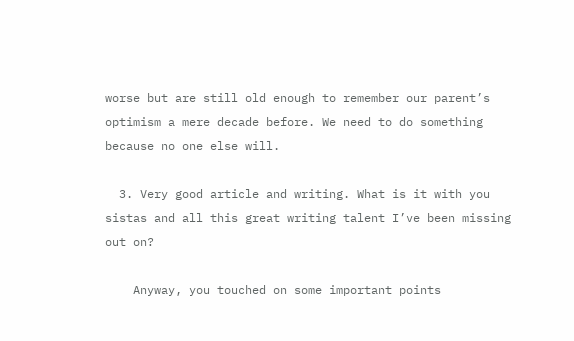worse but are still old enough to remember our parent’s optimism a mere decade before. We need to do something because no one else will.

  3. Very good article and writing. What is it with you sistas and all this great writing talent I’ve been missing out on?

    Anyway, you touched on some important points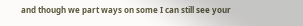and though we part ways on some I can still see your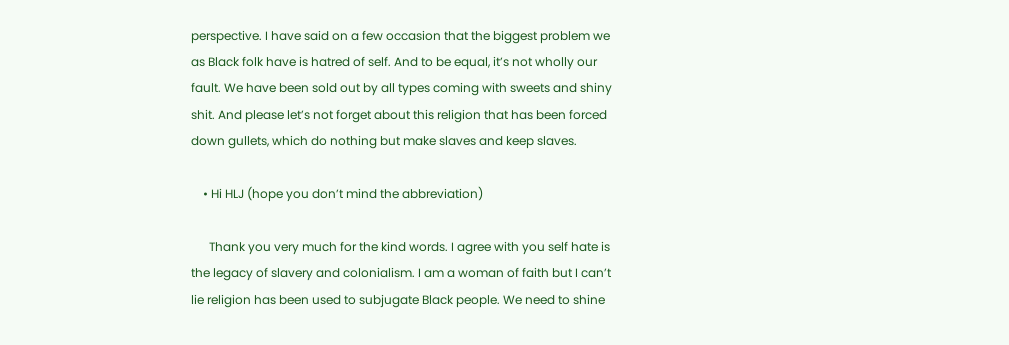perspective. I have said on a few occasion that the biggest problem we as Black folk have is hatred of self. And to be equal, it’s not wholly our fault. We have been sold out by all types coming with sweets and shiny shit. And please let’s not forget about this religion that has been forced down gullets, which do nothing but make slaves and keep slaves.

    • Hi HLJ (hope you don’t mind the abbreviation)

      Thank you very much for the kind words. I agree with you self hate is the legacy of slavery and colonialism. I am a woman of faith but I can’t lie religion has been used to subjugate Black people. We need to shine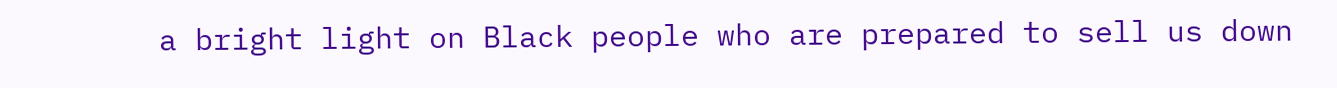a bright light on Black people who are prepared to sell us down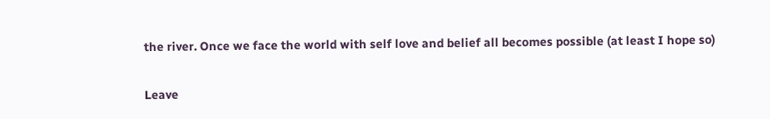the river. Once we face the world with self love and belief all becomes possible (at least I hope so)

Leave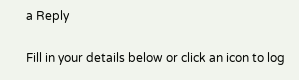a Reply

Fill in your details below or click an icon to log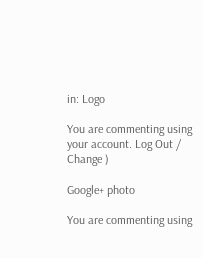in: Logo

You are commenting using your account. Log Out /  Change )

Google+ photo

You are commenting using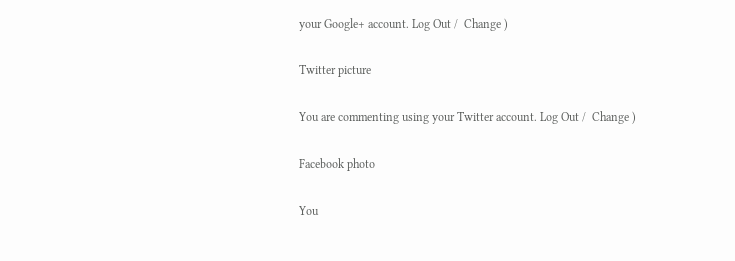your Google+ account. Log Out /  Change )

Twitter picture

You are commenting using your Twitter account. Log Out /  Change )

Facebook photo

You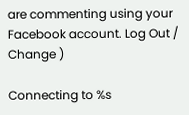are commenting using your Facebook account. Log Out /  Change )

Connecting to %s